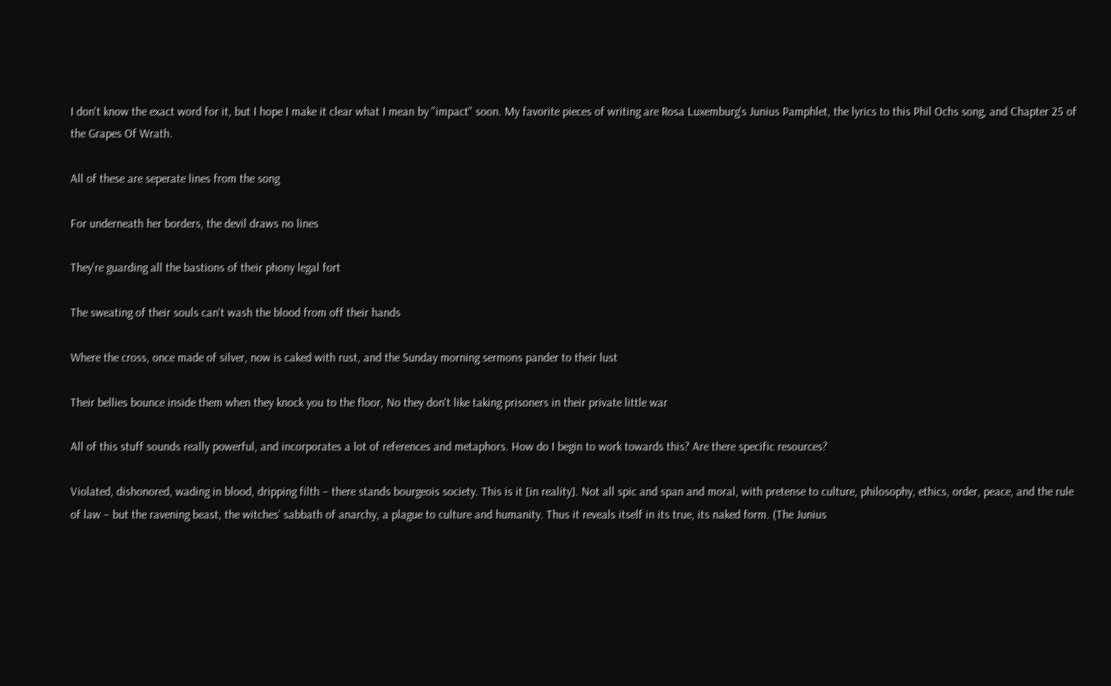I don't know the exact word for it, but I hope I make it clear what I mean by "impact" soon. My favorite pieces of writing are Rosa Luxemburg's Junius Pamphlet, the lyrics to this Phil Ochs song, and Chapter 25 of the Grapes Of Wrath.

All of these are seperate lines from the song

For underneath her borders, the devil draws no lines

They're guarding all the bastions of their phony legal fort

The sweating of their souls can't wash the blood from off their hands

Where the cross, once made of silver, now is caked with rust, and the Sunday morning sermons pander to their lust

Their bellies bounce inside them when they knock you to the floor, No they don't like taking prisoners in their private little war

All of this stuff sounds really powerful, and incorporates a lot of references and metaphors. How do I begin to work towards this? Are there specific resources?

Violated, dishonored, wading in blood, dripping filth – there stands bourgeois society. This is it [in reality]. Not all spic and span and moral, with pretense to culture, philosophy, ethics, order, peace, and the rule of law – but the ravening beast, the witches’ sabbath of anarchy, a plague to culture and humanity. Thus it reveals itself in its true, its naked form. (The Junius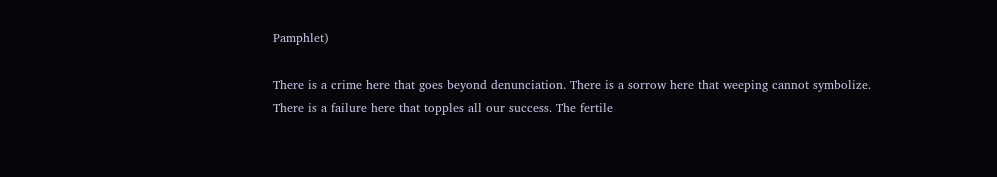Pamphlet)

There is a crime here that goes beyond denunciation. There is a sorrow here that weeping cannot symbolize. There is a failure here that topples all our success. The fertile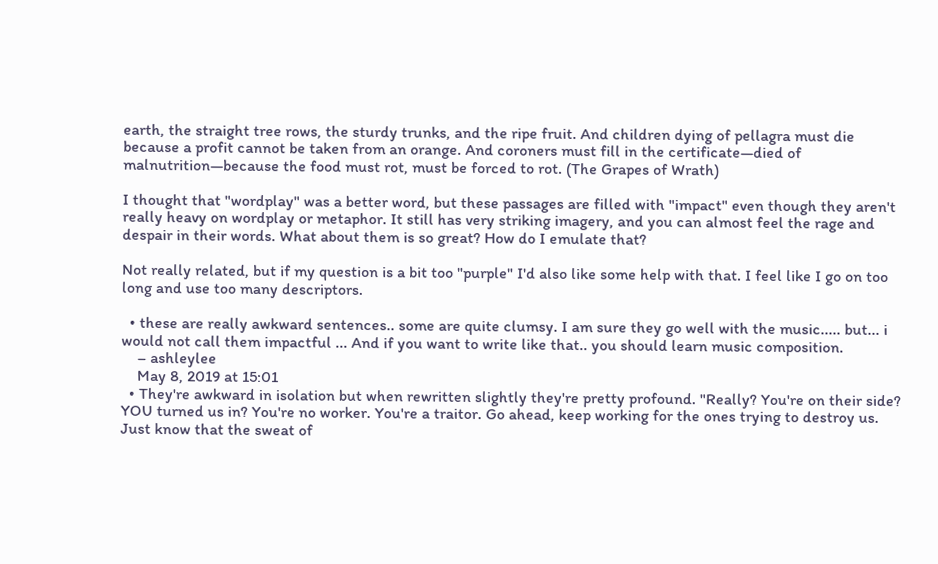earth, the straight tree rows, the sturdy trunks, and the ripe fruit. And children dying of pellagra must die because a profit cannot be taken from an orange. And coroners must fill in the certificate—died of malnutrition—because the food must rot, must be forced to rot. (The Grapes of Wrath)

I thought that "wordplay" was a better word, but these passages are filled with "impact" even though they aren't really heavy on wordplay or metaphor. It still has very striking imagery, and you can almost feel the rage and despair in their words. What about them is so great? How do I emulate that?

Not really related, but if my question is a bit too "purple" I'd also like some help with that. I feel like I go on too long and use too many descriptors.

  • these are really awkward sentences.. some are quite clumsy. I am sure they go well with the music..... but... i would not call them impactful ... And if you want to write like that.. you should learn music composition.
    – ashleylee
    May 8, 2019 at 15:01
  • They're awkward in isolation but when rewritten slightly they're pretty profound. "Really? You're on their side? YOU turned us in? You're no worker. You're a traitor. Go ahead, keep working for the ones trying to destroy us. Just know that the sweat of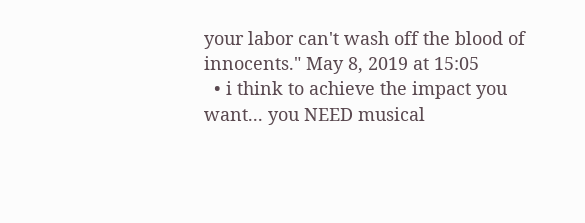your labor can't wash off the blood of innocents." May 8, 2019 at 15:05
  • i think to achieve the impact you want... you NEED musical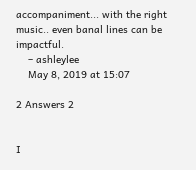accompaniment... with the right music.. even banal lines can be impactful.
    – ashleylee
    May 8, 2019 at 15:07

2 Answers 2


I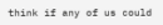think if any of us could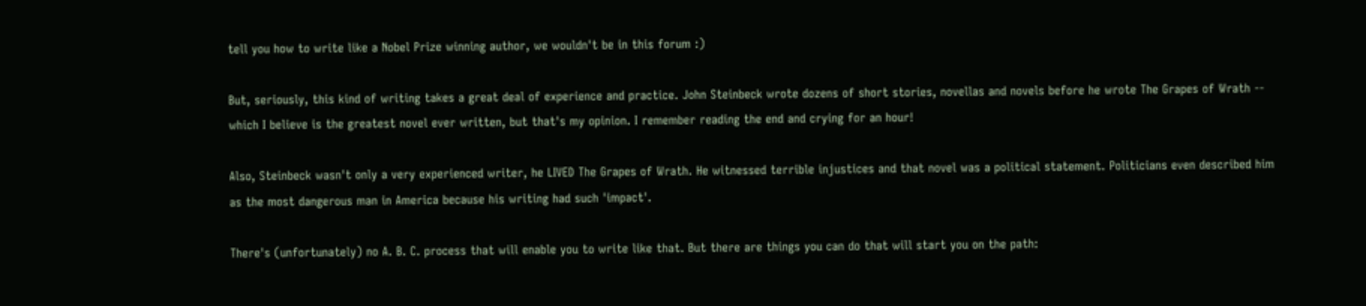tell you how to write like a Nobel Prize winning author, we wouldn't be in this forum :)

But, seriously, this kind of writing takes a great deal of experience and practice. John Steinbeck wrote dozens of short stories, novellas and novels before he wrote The Grapes of Wrath -- which I believe is the greatest novel ever written, but that's my opinion. I remember reading the end and crying for an hour!

Also, Steinbeck wasn't only a very experienced writer, he LIVED The Grapes of Wrath. He witnessed terrible injustices and that novel was a political statement. Politicians even described him as the most dangerous man in America because his writing had such 'impact'.

There's (unfortunately) no A. B. C. process that will enable you to write like that. But there are things you can do that will start you on the path: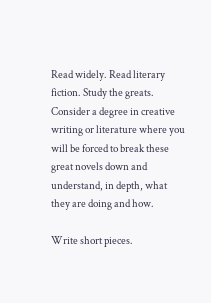Read widely. Read literary fiction. Study the greats. Consider a degree in creative writing or literature where you will be forced to break these great novels down and understand, in depth, what they are doing and how.

Write short pieces.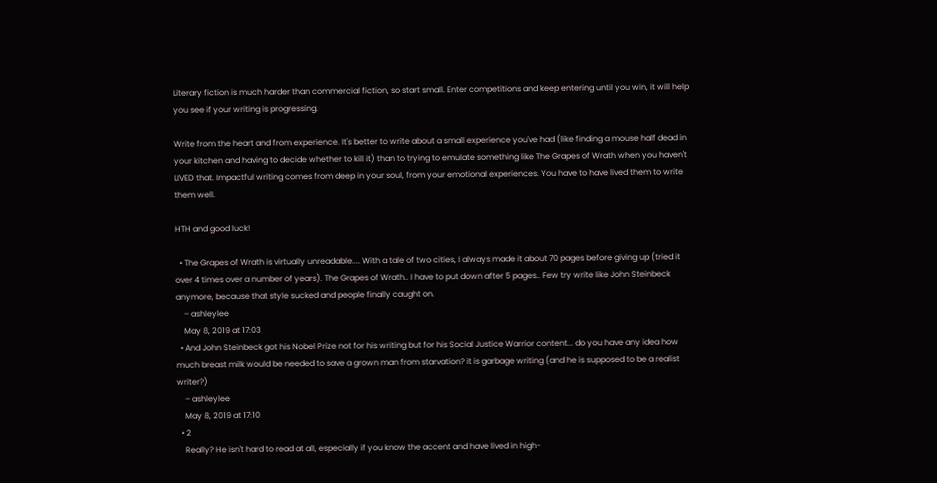Literary fiction is much harder than commercial fiction, so start small. Enter competitions and keep entering until you win, it will help you see if your writing is progressing.

Write from the heart and from experience. It's better to write about a small experience you've had (like finding a mouse half dead in your kitchen and having to decide whether to kill it) than to trying to emulate something like The Grapes of Wrath when you haven't LIVED that. Impactful writing comes from deep in your soul, from your emotional experiences. You have to have lived them to write them well.

HTH and good luck!

  • The Grapes of Wrath is virtually unreadable.... With a tale of two cities, I always made it about 70 pages before giving up (tried it over 4 times over a number of years). The Grapes of Wrath.. I have to put down after 5 pages.. Few try write like John Steinbeck anymore, because that style sucked and people finally caught on.
    – ashleylee
    May 8, 2019 at 17:03
  • And John Steinbeck got his Nobel Prize not for his writing but for his Social Justice Warrior content... do you have any idea how much breast milk would be needed to save a grown man from starvation? it is garbage writing (and he is supposed to be a realist writer?)
    – ashleylee
    May 8, 2019 at 17:10
  • 2
    Really? He isn't hard to read at all, especially if you know the accent and have lived in high-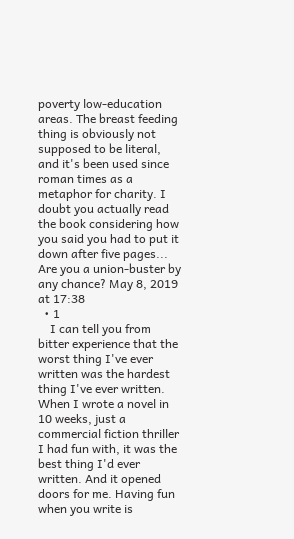poverty low-education areas. The breast feeding thing is obviously not supposed to be literal, and it's been used since roman times as a metaphor for charity. I doubt you actually read the book considering how you said you had to put it down after five pages... Are you a union-buster by any chance? May 8, 2019 at 17:38
  • 1
    I can tell you from bitter experience that the worst thing I've ever written was the hardest thing I've ever written. When I wrote a novel in 10 weeks, just a commercial fiction thriller I had fun with, it was the best thing I'd ever written. And it opened doors for me. Having fun when you write is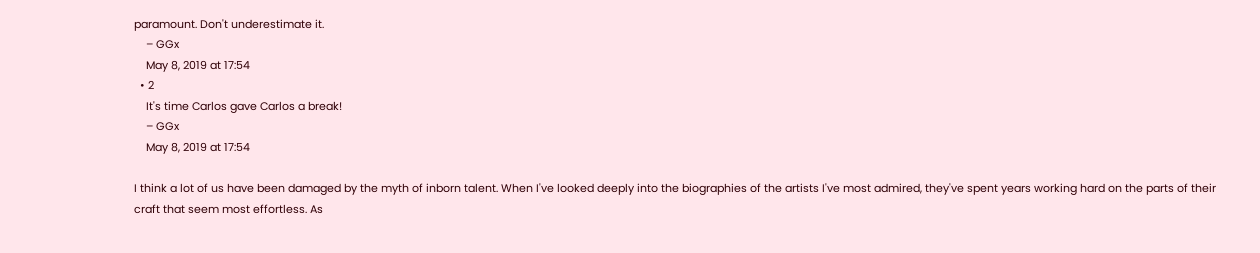paramount. Don't underestimate it.
    – GGx
    May 8, 2019 at 17:54
  • 2
    It's time Carlos gave Carlos a break!
    – GGx
    May 8, 2019 at 17:54

I think a lot of us have been damaged by the myth of inborn talent. When I've looked deeply into the biographies of the artists I've most admired, they've spent years working hard on the parts of their craft that seem most effortless. As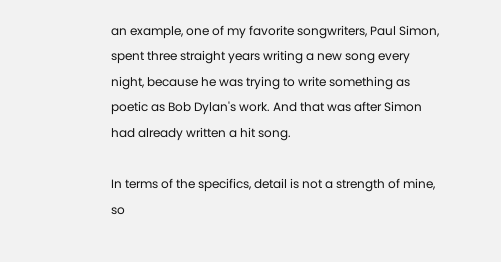an example, one of my favorite songwriters, Paul Simon, spent three straight years writing a new song every night, because he was trying to write something as poetic as Bob Dylan's work. And that was after Simon had already written a hit song.

In terms of the specifics, detail is not a strength of mine, so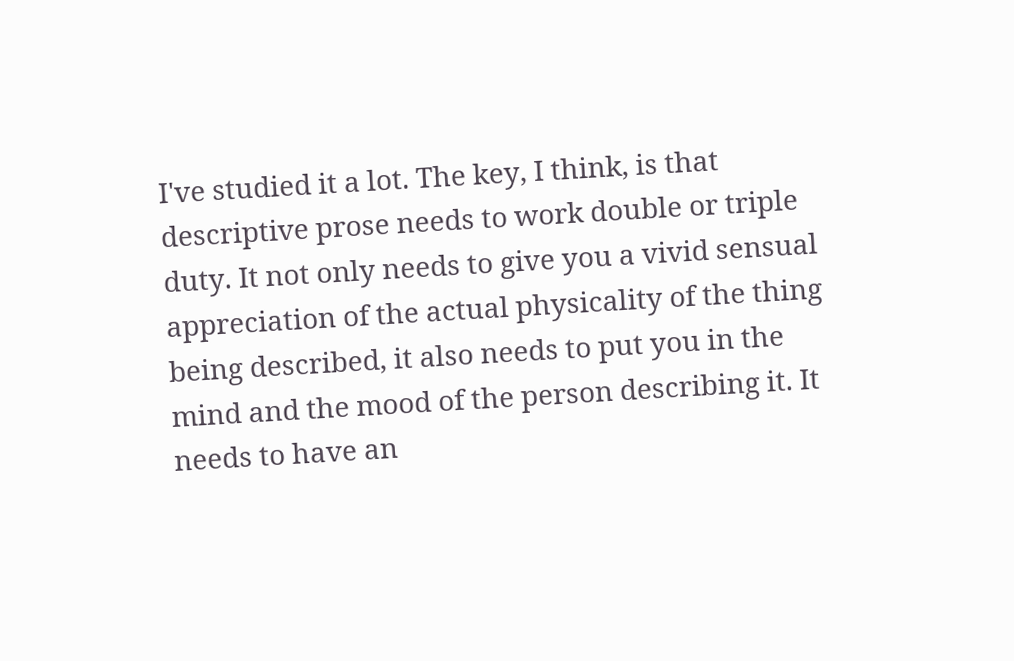I've studied it a lot. The key, I think, is that descriptive prose needs to work double or triple duty. It not only needs to give you a vivid sensual appreciation of the actual physicality of the thing being described, it also needs to put you in the mind and the mood of the person describing it. It needs to have an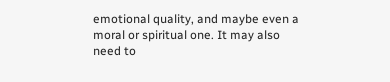emotional quality, and maybe even a moral or spiritual one. It may also need to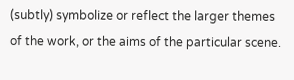(subtly) symbolize or reflect the larger themes of the work, or the aims of the particular scene.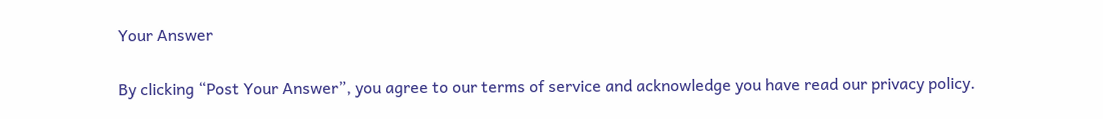Your Answer

By clicking “Post Your Answer”, you agree to our terms of service and acknowledge you have read our privacy policy.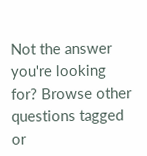Not the answer you're looking for? Browse other questions tagged or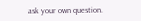ask your own question.